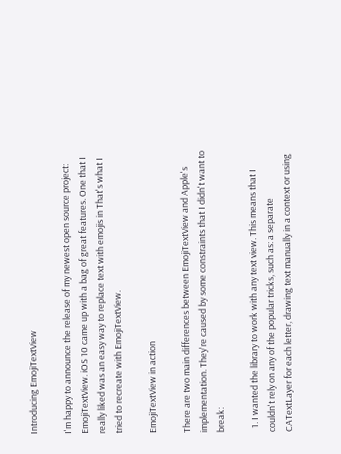Introducing EmojiTextView

I'm happy to announce the release of my newest open source project: EmojiTextView. iOS 10 came up with a bag of great features. One that I really liked was an easy way to replace text with emojis in That's what I tried to recreate with EmojiTextView.

EmojiTextView in action

There are two main differences between EmojiTextView and Apple's implementation. They're caused by some constraints that I didn't want to break:

  1. I wanted the library to work with any text view. This means that I couldn't rely on any of the popular tricks, such as: a separate CATextLayer for each letter, drawing text manually in a context or using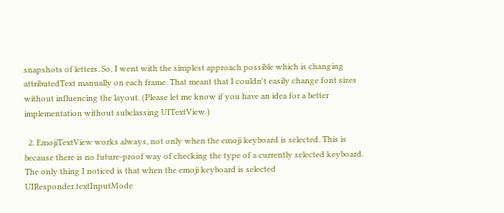snapshots of letters. So, I went with the simplest approach possible which is changing attributedText manually on each frame. That meant that I couldn't easily change font sizes without influencing the layout. (Please let me know if you have an idea for a better implementation without subclassing UITextView.)

  2. EmojiTextView works always, not only when the emoji keyboard is selected. This is because there is no future-proof way of checking the type of a currently selected keyboard. The only thing I noticed is that when the emoji keyboard is selected UIResponder.textInputMode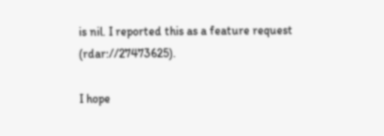is nil. I reported this as a feature request (rdar://27473625).

I hope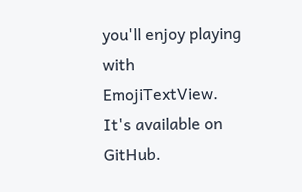you'll enjoy playing with EmojiTextView. It's available on GitHub.